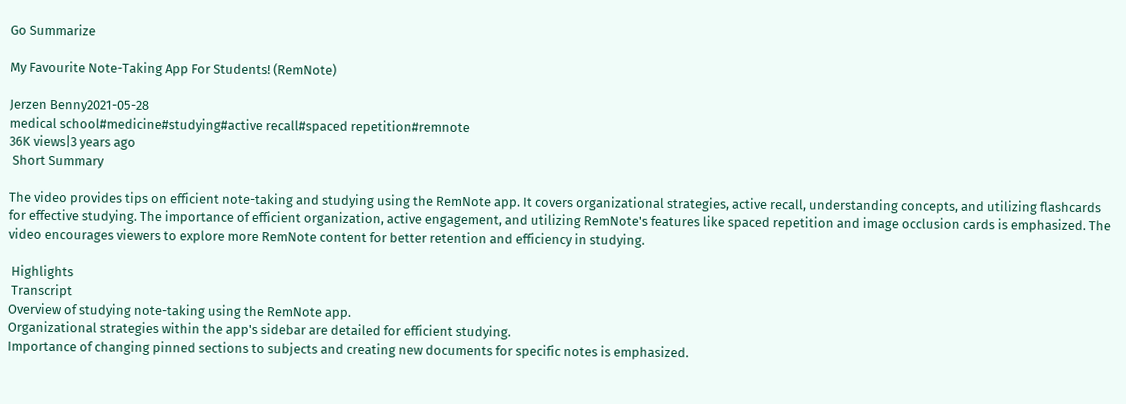Go Summarize

My Favourite Note-Taking App For Students! (RemNote)

Jerzen Benny2021-05-28
medical school#medicine#studying#active recall#spaced repetition#remnote
36K views|3 years ago
 Short Summary

The video provides tips on efficient note-taking and studying using the RemNote app. It covers organizational strategies, active recall, understanding concepts, and utilizing flashcards for effective studying. The importance of efficient organization, active engagement, and utilizing RemNote's features like spaced repetition and image occlusion cards is emphasized. The video encourages viewers to explore more RemNote content for better retention and efficiency in studying.

 Highlights
 Transcript
Overview of studying note-taking using the RemNote app.
Organizational strategies within the app's sidebar are detailed for efficient studying.
Importance of changing pinned sections to subjects and creating new documents for specific notes is emphasized.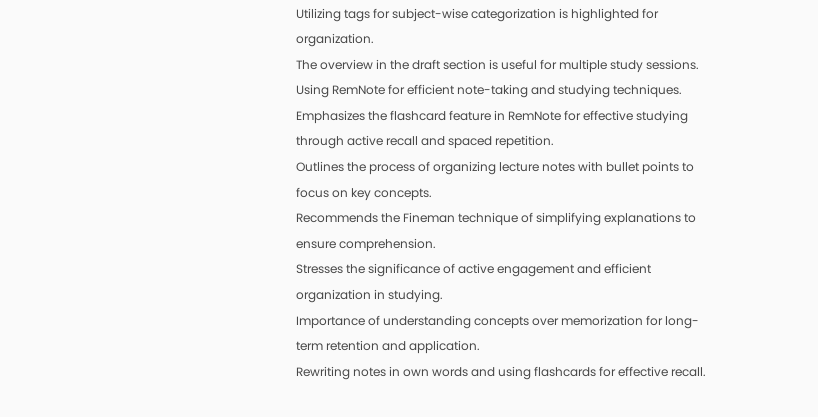Utilizing tags for subject-wise categorization is highlighted for organization.
The overview in the draft section is useful for multiple study sessions.
Using RemNote for efficient note-taking and studying techniques.
Emphasizes the flashcard feature in RemNote for effective studying through active recall and spaced repetition.
Outlines the process of organizing lecture notes with bullet points to focus on key concepts.
Recommends the Fineman technique of simplifying explanations to ensure comprehension.
Stresses the significance of active engagement and efficient organization in studying.
Importance of understanding concepts over memorization for long-term retention and application.
Rewriting notes in own words and using flashcards for effective recall.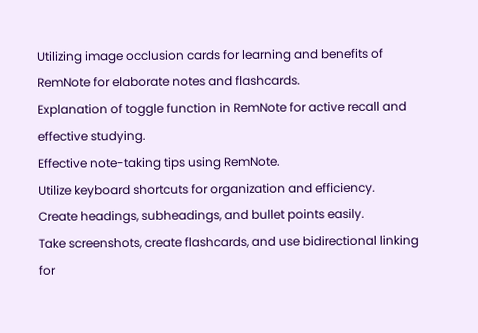Utilizing image occlusion cards for learning and benefits of RemNote for elaborate notes and flashcards.
Explanation of toggle function in RemNote for active recall and effective studying.
Effective note-taking tips using RemNote.
Utilize keyboard shortcuts for organization and efficiency.
Create headings, subheadings, and bullet points easily.
Take screenshots, create flashcards, and use bidirectional linking for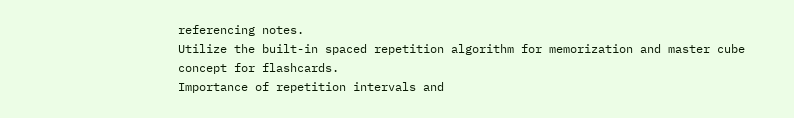referencing notes.
Utilize the built-in spaced repetition algorithm for memorization and master cube concept for flashcards.
Importance of repetition intervals and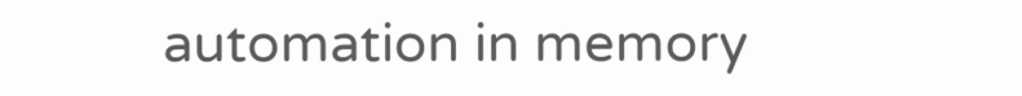automation in memory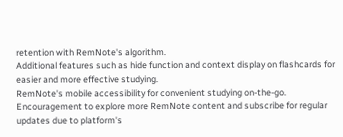retention with RemNote's algorithm.
Additional features such as hide function and context display on flashcards for easier and more effective studying.
RemNote's mobile accessibility for convenient studying on-the-go.
Encouragement to explore more RemNote content and subscribe for regular updates due to platform's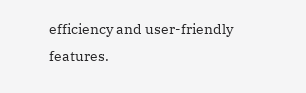efficiency and user-friendly features.